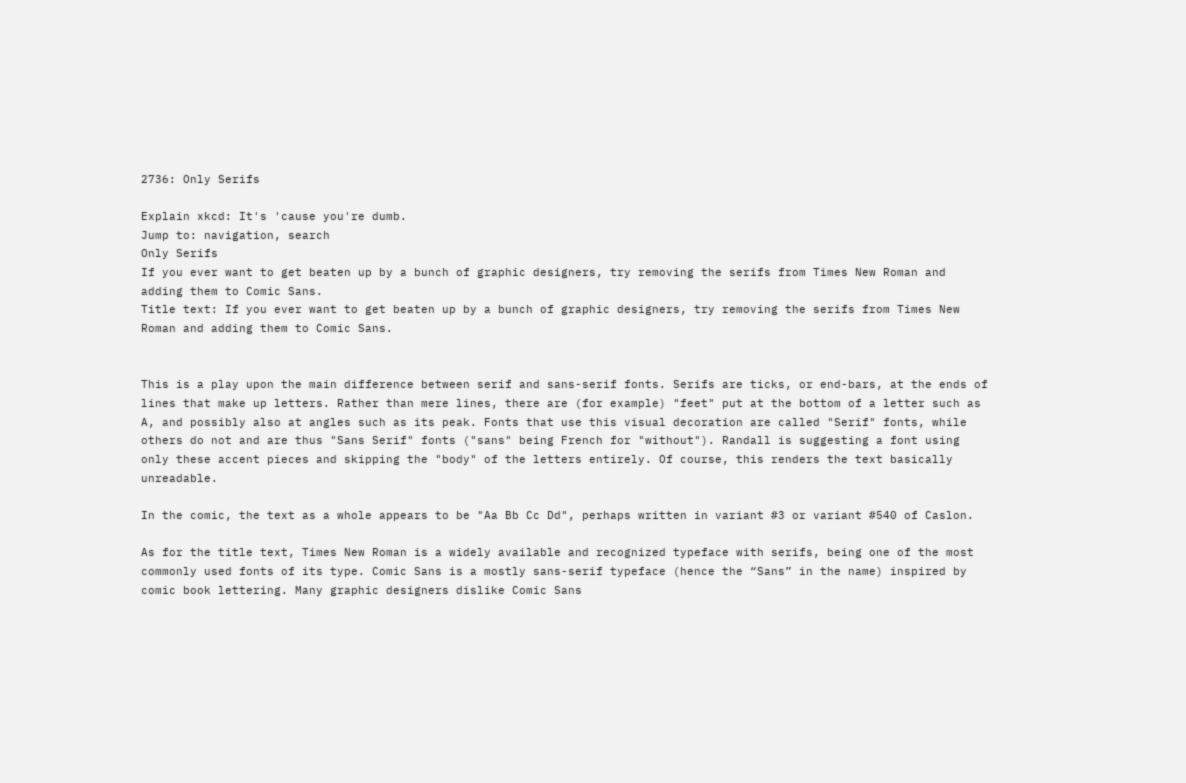2736: Only Serifs

Explain xkcd: It's 'cause you're dumb.
Jump to: navigation, search
Only Serifs
If you ever want to get beaten up by a bunch of graphic designers, try removing the serifs from Times New Roman and adding them to Comic Sans.
Title text: If you ever want to get beaten up by a bunch of graphic designers, try removing the serifs from Times New Roman and adding them to Comic Sans.


This is a play upon the main difference between serif and sans-serif fonts. Serifs are ticks, or end-bars, at the ends of lines that make up letters. Rather than mere lines, there are (for example) "feet" put at the bottom of a letter such as A, and possibly also at angles such as its peak. Fonts that use this visual decoration are called "Serif" fonts, while others do not and are thus "Sans Serif" fonts ("sans" being French for "without"). Randall is suggesting a font using only these accent pieces and skipping the "body" of the letters entirely. Of course, this renders the text basically unreadable.

In the comic, the text as a whole appears to be "Aa Bb Cc Dd", perhaps written in variant #3 or variant #540 of Caslon.

As for the title text, Times New Roman is a widely available and recognized typeface with serifs, being one of the most commonly used fonts of its type. Comic Sans is a mostly sans-serif typeface (hence the “Sans” in the name) inspired by comic book lettering. Many graphic designers dislike Comic Sans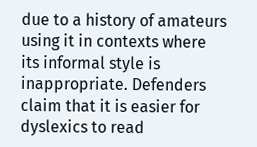due to a history of amateurs using it in contexts where its informal style is inappropriate. Defenders claim that it is easier for dyslexics to read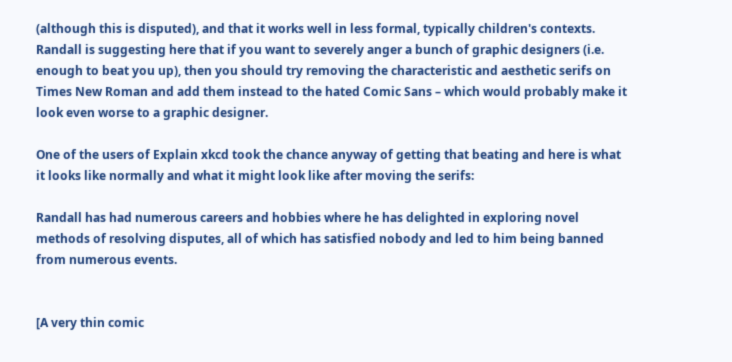(although this is disputed), and that it works well in less formal, typically children's contexts. Randall is suggesting here that if you want to severely anger a bunch of graphic designers (i.e. enough to beat you up), then you should try removing the characteristic and aesthetic serifs on Times New Roman and add them instead to the hated Comic Sans – which would probably make it look even worse to a graphic designer.

One of the users of Explain xkcd took the chance anyway of getting that beating and here is what it looks like normally and what it might look like after moving the serifs:

Randall has had numerous careers and hobbies where he has delighted in exploring novel methods of resolving disputes, all of which has satisfied nobody and led to him being banned from numerous events.


[A very thin comic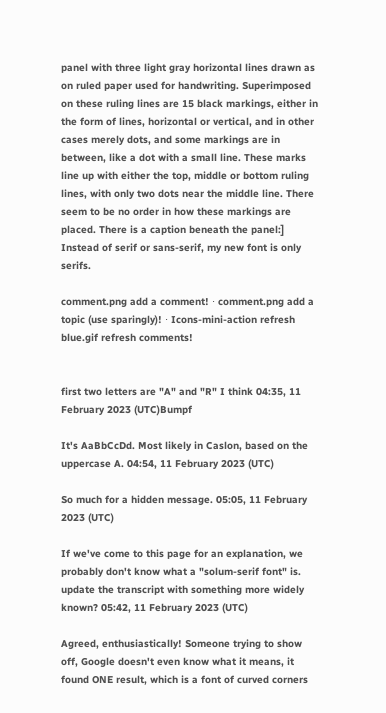panel with three light gray horizontal lines drawn as on ruled paper used for handwriting. Superimposed on these ruling lines are 15 black markings, either in the form of lines, horizontal or vertical, and in other cases merely dots, and some markings are in between, like a dot with a small line. These marks line up with either the top, middle or bottom ruling lines, with only two dots near the middle line. There seem to be no order in how these markings are placed. There is a caption beneath the panel:]
Instead of serif or sans-serif, my new font is only serifs.

comment.png add a comment! ⋅ comment.png add a topic (use sparingly)! ⋅ Icons-mini-action refresh blue.gif refresh comments!


first two letters are "A" and "R" I think 04:35, 11 February 2023 (UTC)Bumpf

It's AaBbCcDd. Most likely in Caslon, based on the uppercase A. 04:54, 11 February 2023 (UTC)

So much for a hidden message. 05:05, 11 February 2023 (UTC)

If we've come to this page for an explanation, we probably don't know what a "solum-serif font" is. update the transcript with something more widely known? 05:42, 11 February 2023 (UTC)

Agreed, enthusiastically! Someone trying to show off, Google doesn't even know what it means, it found ONE result, which is a font of curved corners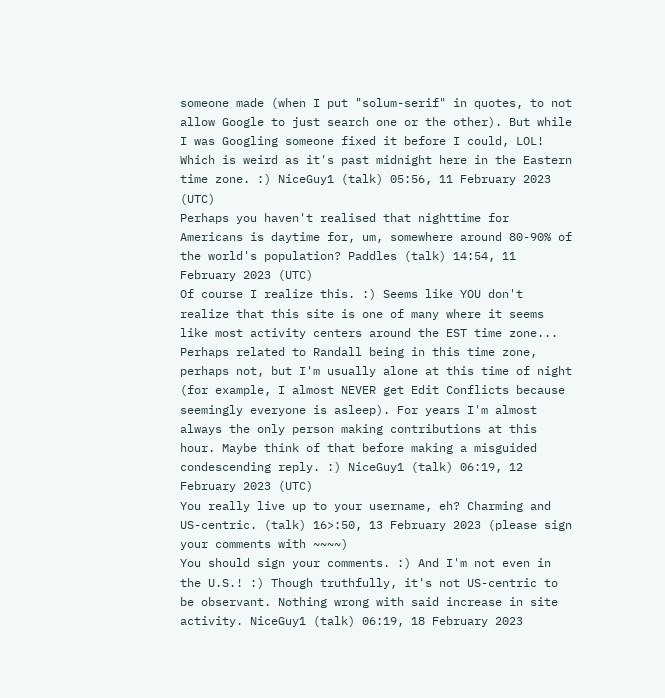someone made (when I put "solum-serif" in quotes, to not allow Google to just search one or the other). But while I was Googling someone fixed it before I could, LOL! Which is weird as it's past midnight here in the Eastern time zone. :) NiceGuy1 (talk) 05:56, 11 February 2023 (UTC)
Perhaps you haven't realised that nighttime for Americans is daytime for, um, somewhere around 80-90% of the world's population? Paddles (talk) 14:54, 11 February 2023 (UTC)
Of course I realize this. :) Seems like YOU don't realize that this site is one of many where it seems like most activity centers around the EST time zone... Perhaps related to Randall being in this time zone, perhaps not, but I'm usually alone at this time of night (for example, I almost NEVER get Edit Conflicts because seemingly everyone is asleep). For years I'm almost always the only person making contributions at this hour. Maybe think of that before making a misguided condescending reply. :) NiceGuy1 (talk) 06:19, 12 February 2023 (UTC)
You really live up to your username, eh? Charming and US-centric. (talk) 16>:50, 13 February 2023 (please sign your comments with ~~~~)
You should sign your comments. :) And I'm not even in the U.S.! :) Though truthfully, it's not US-centric to be observant. Nothing wrong with said increase in site activity. NiceGuy1 (talk) 06:19, 18 February 2023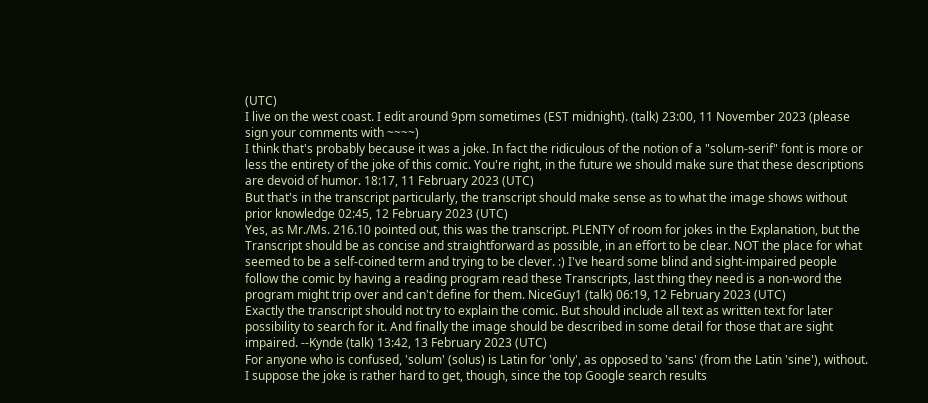(UTC)
I live on the west coast. I edit around 9pm sometimes (EST midnight). (talk) 23:00, 11 November 2023 (please sign your comments with ~~~~)
I think that's probably because it was a joke. In fact the ridiculous of the notion of a "solum-serif" font is more or less the entirety of the joke of this comic. You're right, in the future we should make sure that these descriptions are devoid of humor. 18:17, 11 February 2023 (UTC)
But that's in the transcript particularly, the transcript should make sense as to what the image shows without prior knowledge 02:45, 12 February 2023 (UTC)
Yes, as Mr./Ms. 216.10 pointed out, this was the transcript. PLENTY of room for jokes in the Explanation, but the Transcript should be as concise and straightforward as possible, in an effort to be clear. NOT the place for what seemed to be a self-coined term and trying to be clever. :) I've heard some blind and sight-impaired people follow the comic by having a reading program read these Transcripts, last thing they need is a non-word the program might trip over and can't define for them. NiceGuy1 (talk) 06:19, 12 February 2023 (UTC)
Exactly the transcript should not try to explain the comic. But should include all text as written text for later possibility to search for it. And finally the image should be described in some detail for those that are sight impaired. --Kynde (talk) 13:42, 13 February 2023 (UTC)
For anyone who is confused, 'solum' (solus) is Latin for 'only', as opposed to 'sans' (from the Latin 'sine'), without. I suppose the joke is rather hard to get, though, since the top Google search results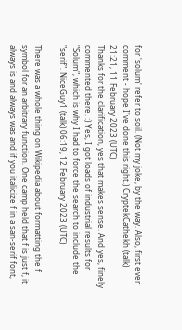for 'solum' refer to soil. (Not my joke, by the way. Also, first ever comment - hope I've done this right.) CryptekCathekh (talk) 21:21, 11 February 2023 (UTC)
Thanks for the clarification, yes that makes sense. And yes, finely commented there. :) Yes, I got loads of industrial results for "Solum", which is why I had to force the search to include the "serif". NiceGuy1 (talk) 06:19, 12 February 2023 (UTC)

There was a whole thing on Wikipedia about formatting the f symbol for an arbitrary function. One camp held that f is just f, it always is and always was and if you italicize f in a san-serif font,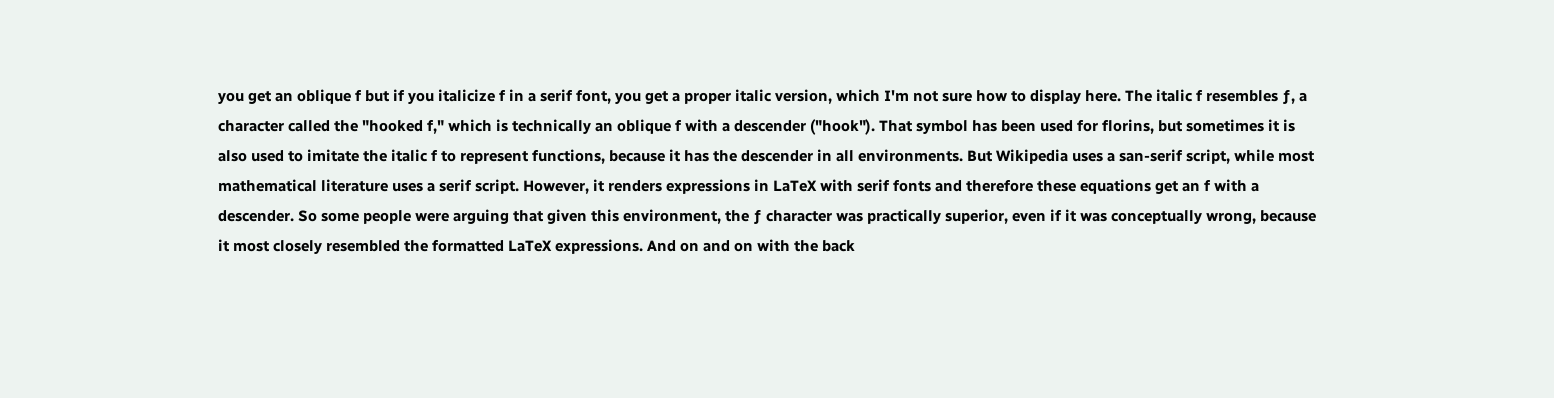you get an oblique f but if you italicize f in a serif font, you get a proper italic version, which I'm not sure how to display here. The italic f resembles ƒ, a character called the "hooked f," which is technically an oblique f with a descender ("hook"). That symbol has been used for florins, but sometimes it is also used to imitate the italic f to represent functions, because it has the descender in all environments. But Wikipedia uses a san-serif script, while most mathematical literature uses a serif script. However, it renders expressions in LaTeX with serif fonts and therefore these equations get an f with a descender. So some people were arguing that given this environment, the ƒ character was practically superior, even if it was conceptually wrong, because it most closely resembled the formatted LaTeX expressions. And on and on with the back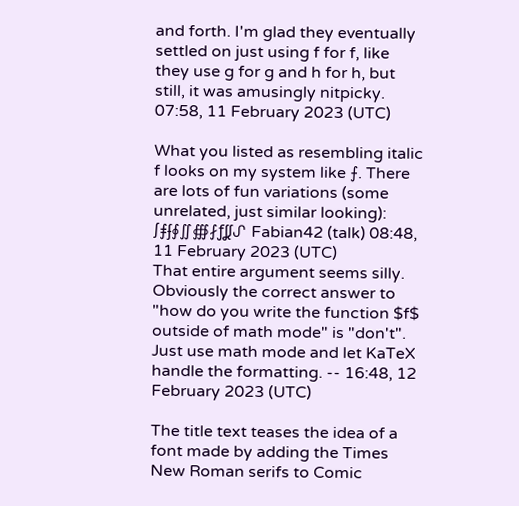and forth. I'm glad they eventually settled on just using f for f, like they use g for g and h for h, but still, it was amusingly nitpicky. 07:58, 11 February 2023 (UTC)

What you listed as resembling italic f looks on my system like ⨍. There are lots of fun variations (some unrelated, just similar looking): ∫⨎ʄ∮∬∰⨏ƒʆᶘᔑ Fabian42 (talk) 08:48, 11 February 2023 (UTC)
That entire argument seems silly. Obviously the correct answer to "how do you write the function $f$ outside of math mode" is "don't". Just use math mode and let KaTeX handle the formatting. -- 16:48, 12 February 2023 (UTC)

The title text teases the idea of a font made by adding the Times New Roman serifs to Comic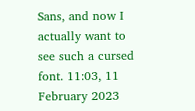Sans, and now I actually want to see such a cursed font. 11:03, 11 February 2023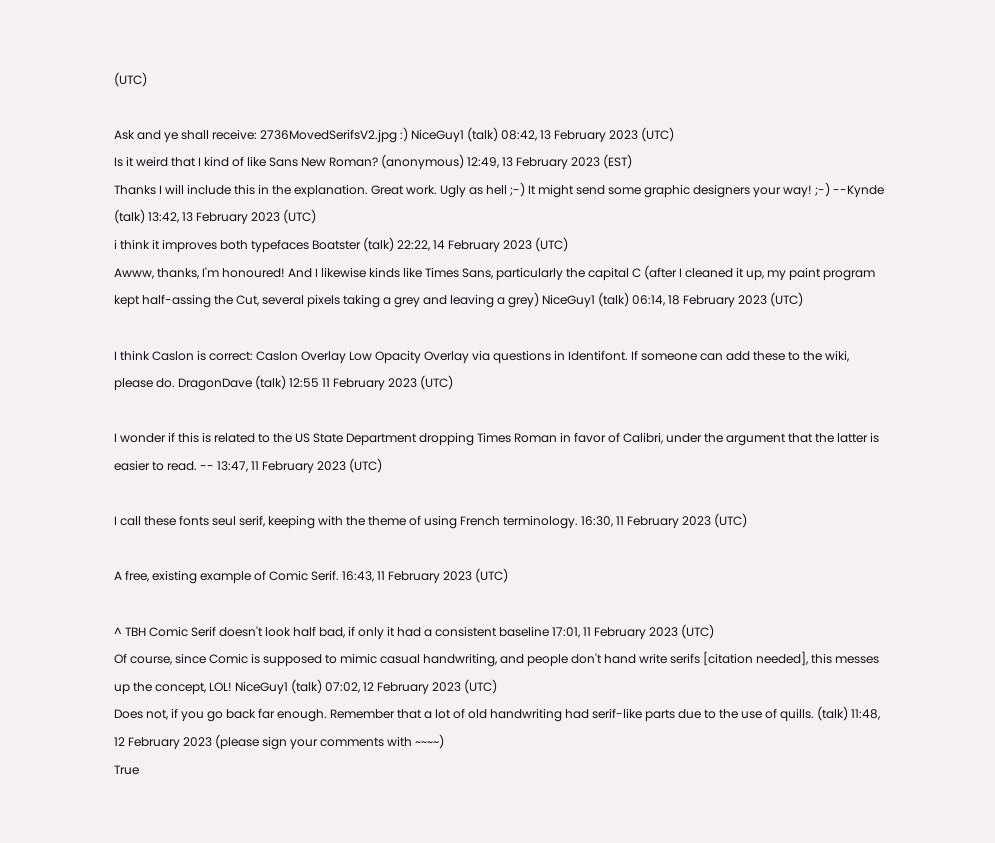(UTC)

Ask and ye shall receive: 2736MovedSerifsV2.jpg :) NiceGuy1 (talk) 08:42, 13 February 2023 (UTC)
Is it weird that I kind of like Sans New Roman? (anonymous) 12:49, 13 February 2023 (EST)
Thanks I will include this in the explanation. Great work. Ugly as hell ;-) It might send some graphic designers your way! ;-) --Kynde (talk) 13:42, 13 February 2023 (UTC)
i think it improves both typefaces Boatster (talk) 22:22, 14 February 2023 (UTC)
Awww, thanks, I'm honoured! And I likewise kinds like Times Sans, particularly the capital C (after I cleaned it up, my paint program kept half-assing the Cut, several pixels taking a grey and leaving a grey) NiceGuy1 (talk) 06:14, 18 February 2023 (UTC)

I think Caslon is correct: Caslon Overlay Low Opacity Overlay via questions in Identifont. If someone can add these to the wiki, please do. DragonDave (talk) 12:55 11 February 2023 (UTC)

I wonder if this is related to the US State Department dropping Times Roman in favor of Calibri, under the argument that the latter is easier to read. -- 13:47, 11 February 2023 (UTC)

I call these fonts seul serif, keeping with the theme of using French terminology. 16:30, 11 February 2023 (UTC)

A free, existing example of Comic Serif. 16:43, 11 February 2023 (UTC)

^ TBH Comic Serif doesn't look half bad, if only it had a consistent baseline 17:01, 11 February 2023 (UTC)
Of course, since Comic is supposed to mimic casual handwriting, and people don't hand write serifs [citation needed], this messes up the concept, LOL! NiceGuy1 (talk) 07:02, 12 February 2023 (UTC)
Does not, if you go back far enough. Remember that a lot of old handwriting had serif-like parts due to the use of quills. (talk) 11:48, 12 February 2023 (please sign your comments with ~~~~)
True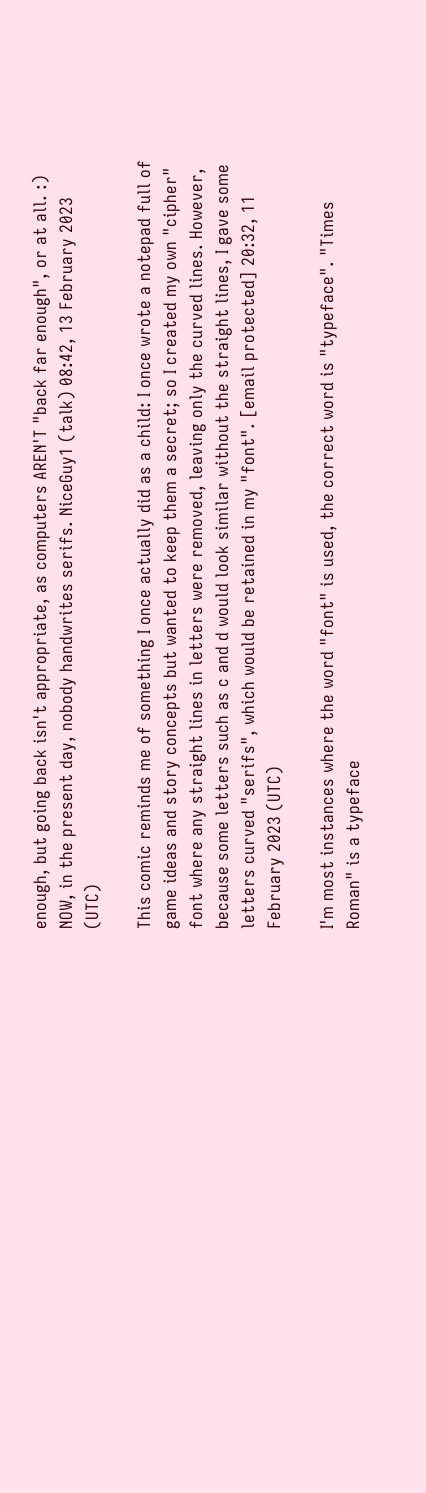enough, but going back isn't appropriate, as computers AREN'T "back far enough", or at all. :) NOW, in the present day, nobody handwrites serifs. NiceGuy1 (talk) 08:42, 13 February 2023 (UTC)

This comic reminds me of something I once actually did as a child: I once wrote a notepad full of game ideas and story concepts but wanted to keep them a secret; so I created my own "cipher" font where any straight lines in letters were removed, leaving only the curved lines. However, because some letters such as c and d would look similar without the straight lines, I gave some letters curved "serifs", which would be retained in my "font". [email protected] 20:32, 11 February 2023 (UTC)

I'm most instances where the word "font" is used, the correct word is "typeface". "Times Roman" is a typeface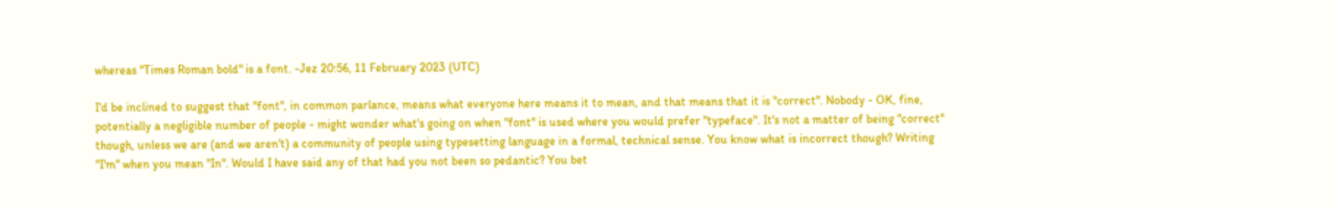whereas "Times Roman bold" is a font. -Jez 20:56, 11 February 2023 (UTC)

I'd be inclined to suggest that "font", in common parlance, means what everyone here means it to mean, and that means that it is "correct". Nobody - OK, fine, potentially a negligible number of people - might wonder what's going on when "font" is used where you would prefer "typeface". It's not a matter of being "correct" though, unless we are (and we aren't) a community of people using typesetting language in a formal, technical sense. You know what is incorrect though? Writing "I'm" when you mean "In". Would I have said any of that had you not been so pedantic? You bet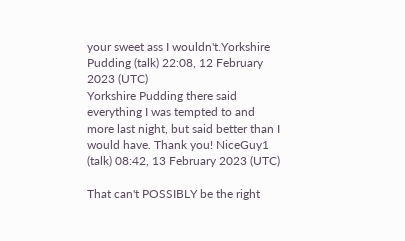your sweet ass I wouldn't.Yorkshire Pudding (talk) 22:08, 12 February 2023 (UTC)
Yorkshire Pudding there said everything I was tempted to and more last night, but said better than I would have. Thank you! NiceGuy1 (talk) 08:42, 13 February 2023 (UTC)

That can't POSSIBLY be the right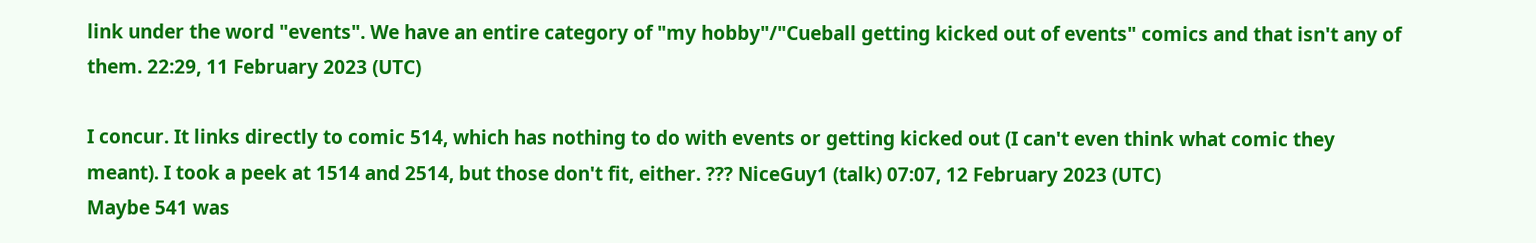link under the word "events". We have an entire category of "my hobby"/"Cueball getting kicked out of events" comics and that isn't any of them. 22:29, 11 February 2023 (UTC)

I concur. It links directly to comic 514, which has nothing to do with events or getting kicked out (I can't even think what comic they meant). I took a peek at 1514 and 2514, but those don't fit, either. ??? NiceGuy1 (talk) 07:07, 12 February 2023 (UTC)
Maybe 541 was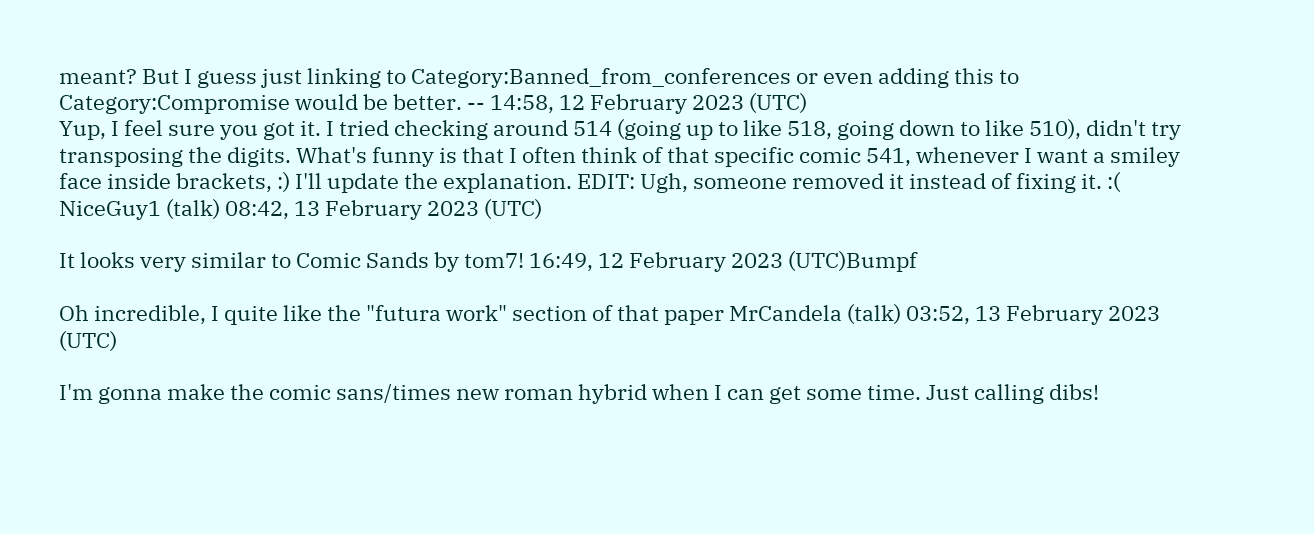meant? But I guess just linking to Category:Banned_from_conferences or even adding this to Category:Compromise would be better. -- 14:58, 12 February 2023 (UTC)
Yup, I feel sure you got it. I tried checking around 514 (going up to like 518, going down to like 510), didn't try transposing the digits. What's funny is that I often think of that specific comic 541, whenever I want a smiley face inside brackets, :) I'll update the explanation. EDIT: Ugh, someone removed it instead of fixing it. :( NiceGuy1 (talk) 08:42, 13 February 2023 (UTC)

It looks very similar to Comic Sands by tom7! 16:49, 12 February 2023 (UTC)Bumpf

Oh incredible, I quite like the "futura work" section of that paper MrCandela (talk) 03:52, 13 February 2023 (UTC)

I'm gonna make the comic sans/times new roman hybrid when I can get some time. Just calling dibs!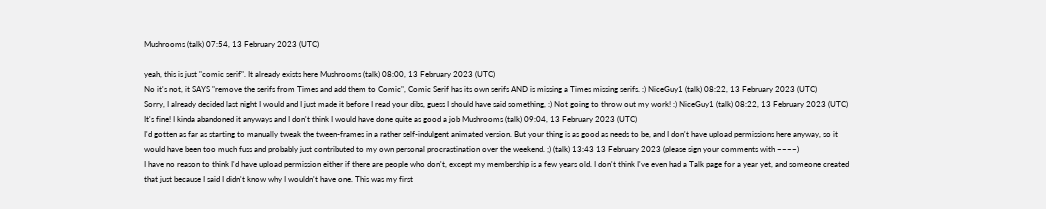Mushrooms (talk) 07:54, 13 February 2023 (UTC)

yeah, this is just "comic serif". It already exists here Mushrooms (talk) 08:00, 13 February 2023 (UTC)
No it's not, it SAYS "remove the serifs from Times and add them to Comic", Comic Serif has its own serifs AND is missing a Times missing serifs. :) NiceGuy1 (talk) 08:22, 13 February 2023 (UTC)
Sorry, I already decided last night I would and I just made it before I read your dibs, guess I should have said something, :) Not going to throw out my work! :) NiceGuy1 (talk) 08:22, 13 February 2023 (UTC)
It's fine! I kinda abandoned it anyways and I don't think I would have done quite as good a job Mushrooms (talk) 09:04, 13 February 2023 (UTC)
I'd gotten as far as starting to manually tweak the tween-frames in a rather self-indulgent animated version. But your thing is as good as needs to be, and I don't have upload permissions here anyway, so it would have been too much fuss and probably just contributed to my own personal procrastination over the weekend. ;) (talk) 13:43 13 February 2023 (please sign your comments with ~~~~)
I have no reason to think I'd have upload permission either if there are people who don't, except my membership is a few years old. I don't think I've even had a Talk page for a year yet, and someone created that just because I said I didn't know why I wouldn't have one. This was my first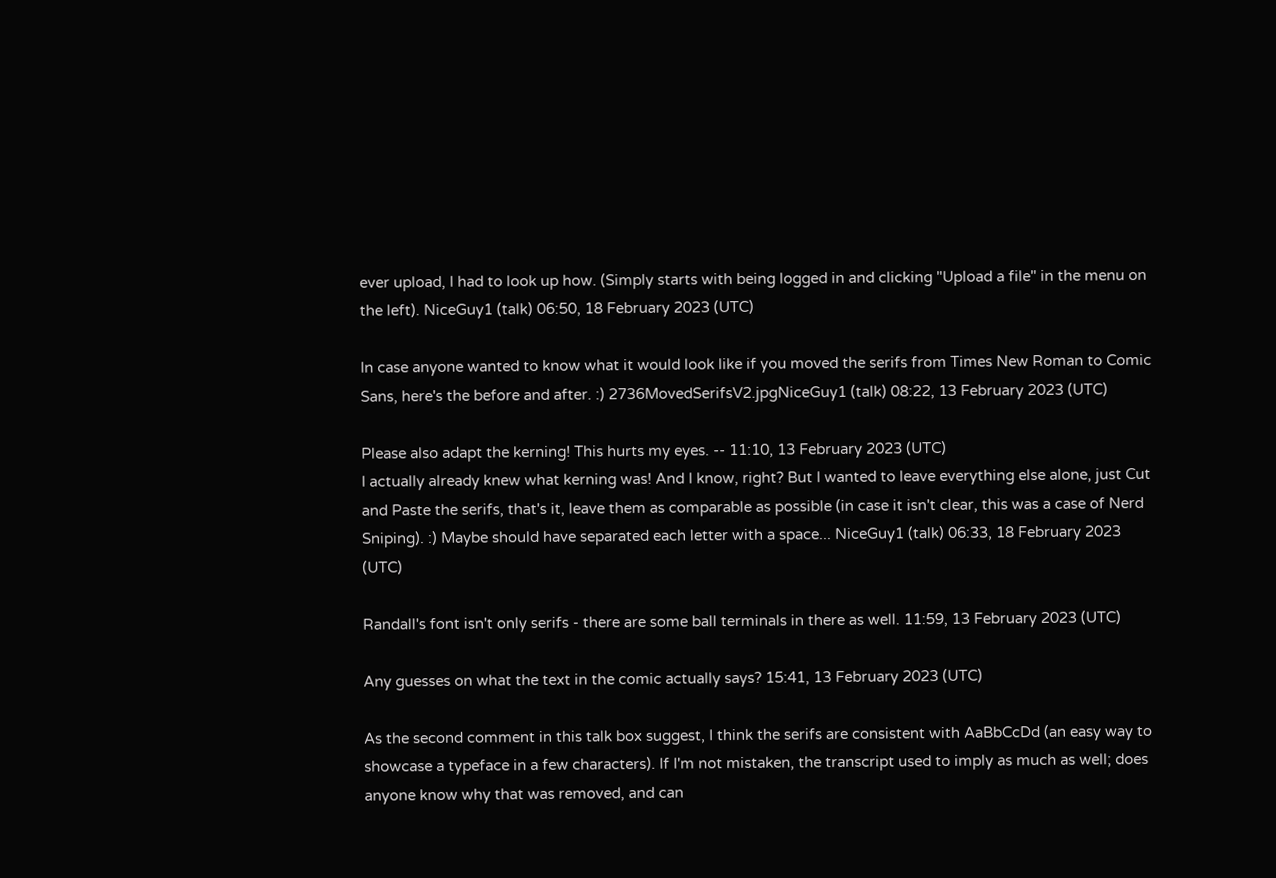ever upload, I had to look up how. (Simply starts with being logged in and clicking "Upload a file" in the menu on the left). NiceGuy1 (talk) 06:50, 18 February 2023 (UTC)

In case anyone wanted to know what it would look like if you moved the serifs from Times New Roman to Comic Sans, here's the before and after. :) 2736MovedSerifsV2.jpgNiceGuy1 (talk) 08:22, 13 February 2023 (UTC)

Please also adapt the kerning! This hurts my eyes. -- 11:10, 13 February 2023 (UTC)
I actually already knew what kerning was! And I know, right? But I wanted to leave everything else alone, just Cut and Paste the serifs, that's it, leave them as comparable as possible (in case it isn't clear, this was a case of Nerd Sniping). :) Maybe should have separated each letter with a space... NiceGuy1 (talk) 06:33, 18 February 2023 (UTC)

Randall's font isn't only serifs - there are some ball terminals in there as well. 11:59, 13 February 2023 (UTC)

Any guesses on what the text in the comic actually says? 15:41, 13 February 2023 (UTC)

As the second comment in this talk box suggest, I think the serifs are consistent with AaBbCcDd (an easy way to showcase a typeface in a few characters). If I'm not mistaken, the transcript used to imply as much as well; does anyone know why that was removed, and can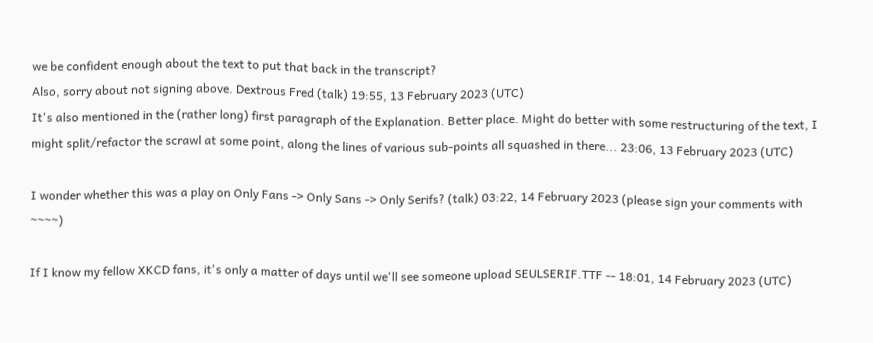we be confident enough about the text to put that back in the transcript?
Also, sorry about not signing above. Dextrous Fred (talk) 19:55, 13 February 2023 (UTC)
It's also mentioned in the (rather long) first paragraph of the Explanation. Better place. Might do better with some restructuring of the text, I might split/refactor the scrawl at some point, along the lines of various sub-points all squashed in there... 23:06, 13 February 2023 (UTC)

I wonder whether this was a play on Only Fans -> Only Sans -> Only Serifs? (talk) 03:22, 14 February 2023 (please sign your comments with ~~~~)

If I know my fellow XKCD fans, it's only a matter of days until we'll see someone upload SEULSERIF.TTF -- 18:01, 14 February 2023 (UTC)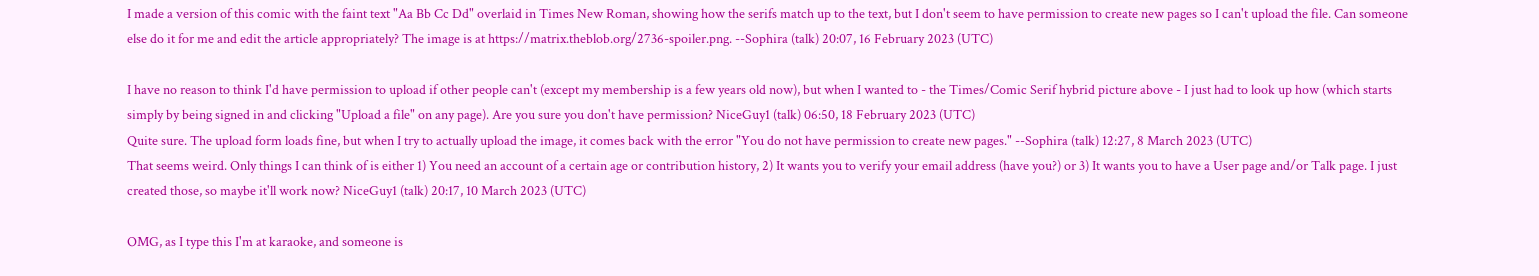I made a version of this comic with the faint text "Aa Bb Cc Dd" overlaid in Times New Roman, showing how the serifs match up to the text, but I don't seem to have permission to create new pages so I can't upload the file. Can someone else do it for me and edit the article appropriately? The image is at https://matrix.theblob.org/2736-spoiler.png. --Sophira (talk) 20:07, 16 February 2023 (UTC)

I have no reason to think I'd have permission to upload if other people can't (except my membership is a few years old now), but when I wanted to - the Times/Comic Serif hybrid picture above - I just had to look up how (which starts simply by being signed in and clicking "Upload a file" on any page). Are you sure you don't have permission? NiceGuy1 (talk) 06:50, 18 February 2023 (UTC)
Quite sure. The upload form loads fine, but when I try to actually upload the image, it comes back with the error "You do not have permission to create new pages." --Sophira (talk) 12:27, 8 March 2023 (UTC)
That seems weird. Only things I can think of is either 1) You need an account of a certain age or contribution history, 2) It wants you to verify your email address (have you?) or 3) It wants you to have a User page and/or Talk page. I just created those, so maybe it'll work now? NiceGuy1 (talk) 20:17, 10 March 2023 (UTC)

OMG, as I type this I'm at karaoke, and someone is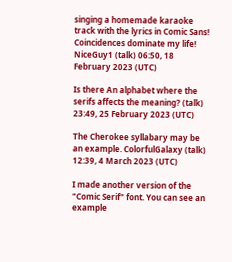singing a homemade karaoke track with the lyrics in Comic Sans! Coincidences dominate my life! NiceGuy1 (talk) 06:50, 18 February 2023 (UTC)

Is there An alphabet where the serifs affects the meaning? (talk) 23:49, 25 February 2023 (UTC)

The Cherokee syllabary may be an example. ColorfulGalaxy (talk) 12:39, 4 March 2023 (UTC)

I made another version of the "Comic Serif" font. You can see an example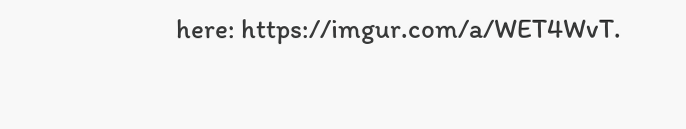here: https://imgur.com/a/WET4WvT.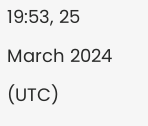19:53, 25 March 2024 (UTC)